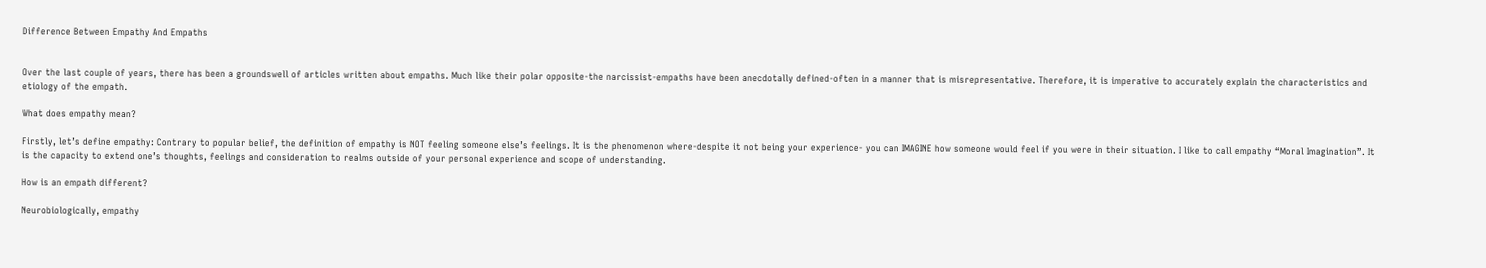Difference Between Empathy And Empaths


Over the last couple of years, there has been a groundswell of articles written about empaths. Much like their polar opposite-the narcissist-empaths have been anecdotally defined-often in a manner that is misrepresentative. Therefore, it is imperative to accurately explain the characteristics and etiology of the empath.

What does empathy mean?

Firstly, let’s define empathy: Contrary to popular belief, the definition of empathy is NOT feeling someone else’s feelings. It is the phenomenon where-despite it not being your experience- you can IMAGINE how someone would feel if you were in their situation. I like to call empathy “Moral Imagination”. It is the capacity to extend one’s thoughts, feelings and consideration to realms outside of your personal experience and scope of understanding.

How is an empath different?

Neurobiologically, empathy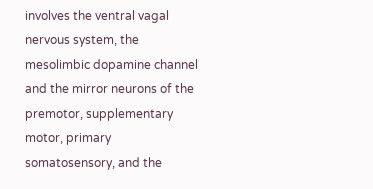involves the ventral vagal nervous system, the mesolimbic dopamine channel and the mirror neurons of the premotor, supplementary motor, primary somatosensory, and the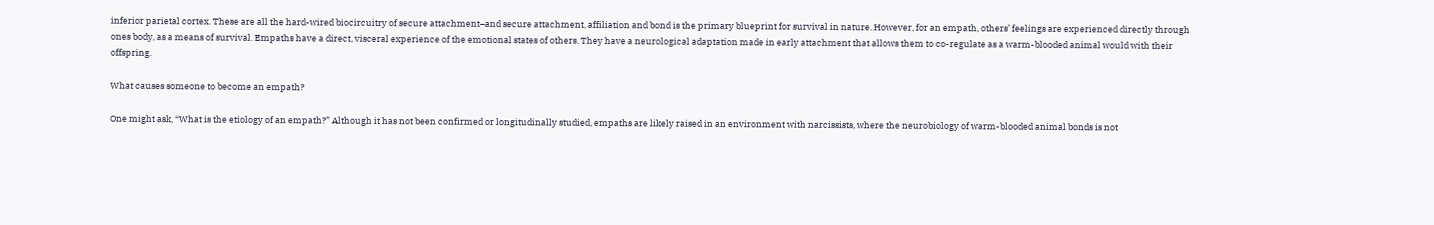inferior parietal cortex. These are all the hard-wired biocircuitry of secure attachment–and secure attachment, affiliation and bond is the primary blueprint for survival in nature. However, for an empath, others’ feelings are experienced directly through ones body, as a means of survival. Empaths have a direct, visceral experience of the emotional states of others. They have a neurological adaptation made in early attachment that allows them to co-regulate as a warm-blooded animal would with their offspring.

What causes someone to become an empath?

One might ask, “What is the etiology of an empath?” Although it has not been confirmed or longitudinally studied, empaths are likely raised in an environment with narcissists, where the neurobiology of warm-blooded animal bonds is not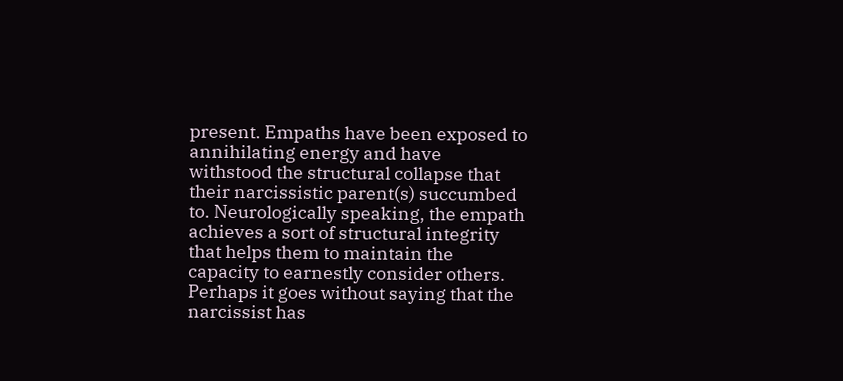present. Empaths have been exposed to annihilating energy and have withstood the structural collapse that their narcissistic parent(s) succumbed to. Neurologically speaking, the empath achieves a sort of structural integrity that helps them to maintain the capacity to earnestly consider others. Perhaps it goes without saying that the narcissist has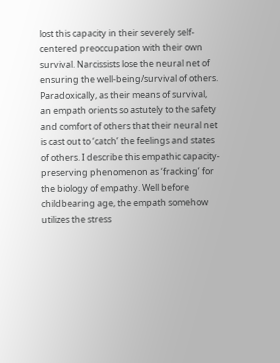lost this capacity in their severely self-centered preoccupation with their own survival. Narcissists lose the neural net of ensuring the well-being/survival of others. Paradoxically, as their means of survival, an empath orients so astutely to the safety and comfort of others that their neural net is cast out to ‘catch’ the feelings and states of others. I describe this empathic capacity-preserving phenomenon as ‘fracking’ for the biology of empathy. Well before childbearing age, the empath somehow utilizes the stress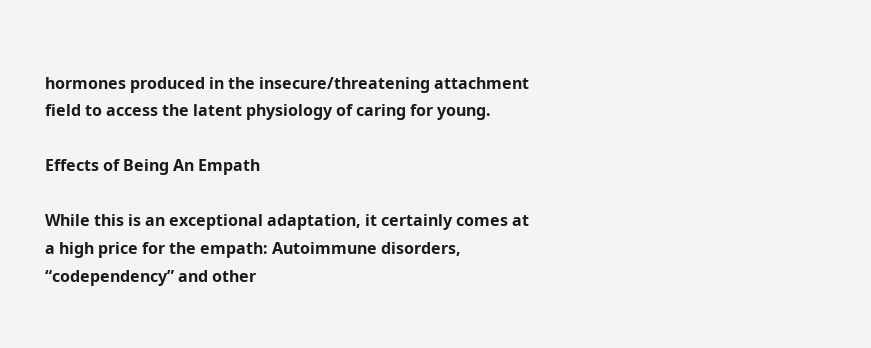hormones produced in the insecure/threatening attachment field to access the latent physiology of caring for young.

Effects of Being An Empath

While this is an exceptional adaptation, it certainly comes at a high price for the empath: Autoimmune disorders, “codependency” and other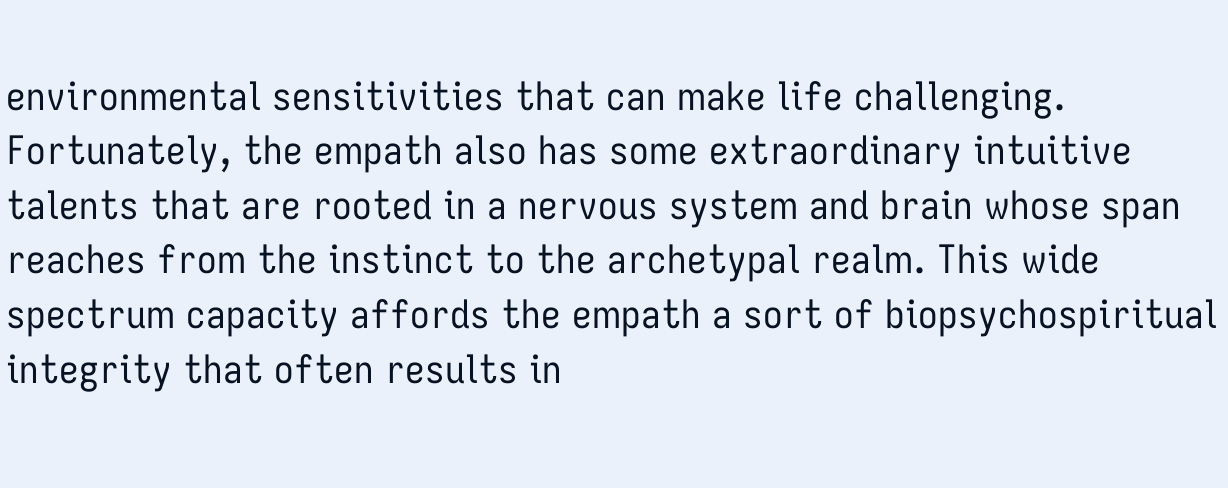environmental sensitivities that can make life challenging.
Fortunately, the empath also has some extraordinary intuitive talents that are rooted in a nervous system and brain whose span reaches from the instinct to the archetypal realm. This wide spectrum capacity affords the empath a sort of biopsychospiritual integrity that often results in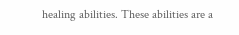healing abilities. These abilities are a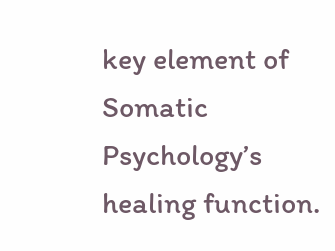key element of Somatic Psychology’s healing function.